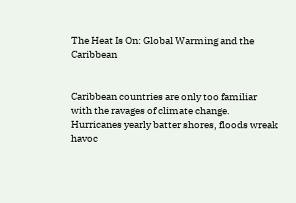The Heat Is On: Global Warming and the Caribbean


Caribbean countries are only too familiar with the ravages of climate change. Hurricanes yearly batter shores, floods wreak havoc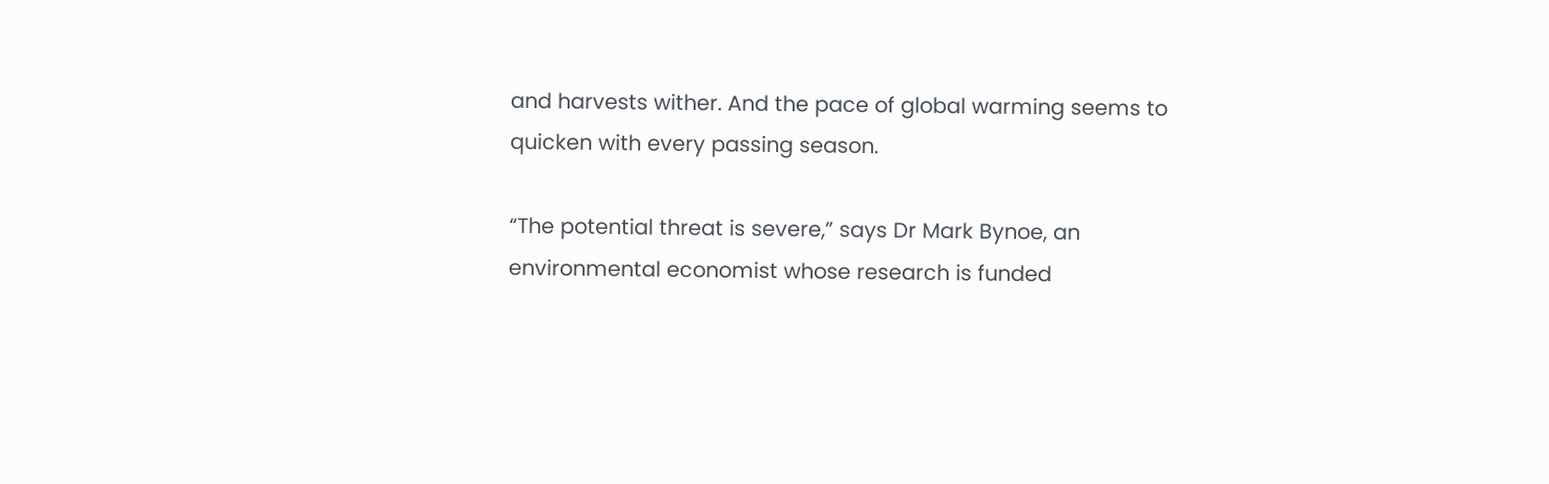and harvests wither. And the pace of global warming seems to quicken with every passing season.

“The potential threat is severe,” says Dr Mark Bynoe, an environmental economist whose research is funded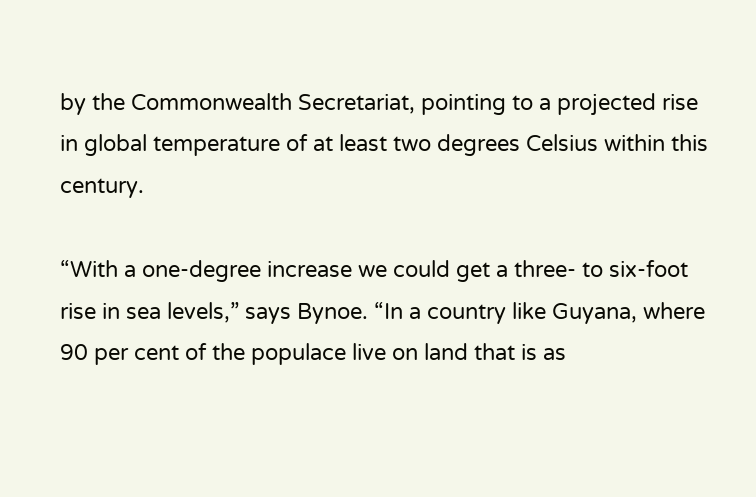by the Commonwealth Secretariat, pointing to a projected rise in global temperature of at least two degrees Celsius within this century.

“With a one-degree increase we could get a three- to six-foot rise in sea levels,” says Bynoe. “In a country like Guyana, where 90 per cent of the populace live on land that is as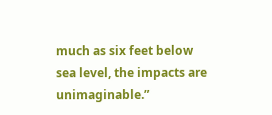much as six feet below sea level, the impacts are unimaginable.”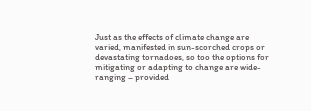Just as the effects of climate change are varied, manifested in sun-scorched crops or devastating tornadoes, so too the options for mitigating or adapting to change are wide-ranging – provided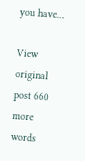you have…

View original post 660 more words